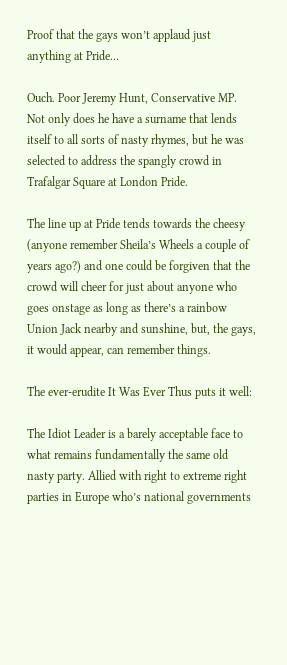Proof that the gays won’t applaud just anything at Pride…

Ouch. Poor Jeremy Hunt, Conservative MP. Not only does he have a surname that lends itself to all sorts of nasty rhymes, but he was selected to address the spangly crowd in Trafalgar Square at London Pride.

The line up at Pride tends towards the cheesy (anyone remember Sheila’s Wheels a couple of years ago?) and one could be forgiven that the crowd will cheer for just about anyone who goes onstage as long as there’s a rainbow Union Jack nearby and sunshine, but, the gays, it would appear, can remember things.

The ever-erudite It Was Ever Thus puts it well:

The Idiot Leader is a barely acceptable face to what remains fundamentally the same old nasty party. Allied with right to extreme right parties in Europe who’s national governments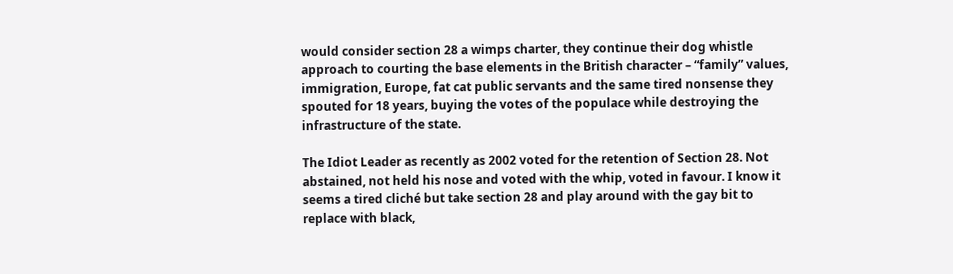would consider section 28 a wimps charter, they continue their dog whistle approach to courting the base elements in the British character – “family” values, immigration, Europe, fat cat public servants and the same tired nonsense they spouted for 18 years, buying the votes of the populace while destroying the infrastructure of the state.

The Idiot Leader as recently as 2002 voted for the retention of Section 28. Not abstained, not held his nose and voted with the whip, voted in favour. I know it seems a tired cliché but take section 28 and play around with the gay bit to replace with black,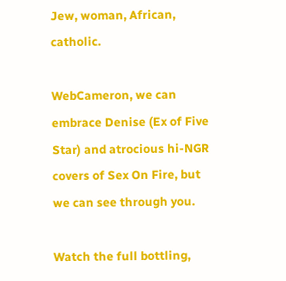Jew, woman, African, catholic.

WebCameron, we can embrace Denise (Ex of Five Star) and atrocious hi-NGR covers of Sex On Fire, but we can see through you.

Watch the full bottling,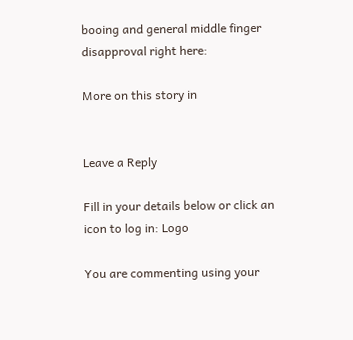booing and general middle finger disapproval right here:

More on this story in


Leave a Reply

Fill in your details below or click an icon to log in: Logo

You are commenting using your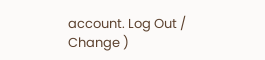account. Log Out /  Change )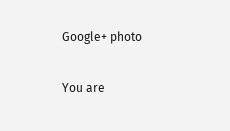Google+ photo

You are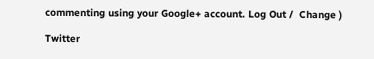commenting using your Google+ account. Log Out /  Change )

Twitter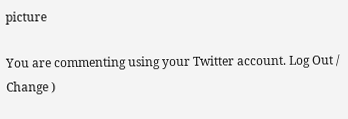picture

You are commenting using your Twitter account. Log Out /  Change )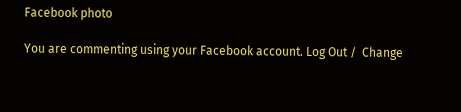Facebook photo

You are commenting using your Facebook account. Log Out /  Change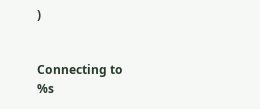)


Connecting to %s